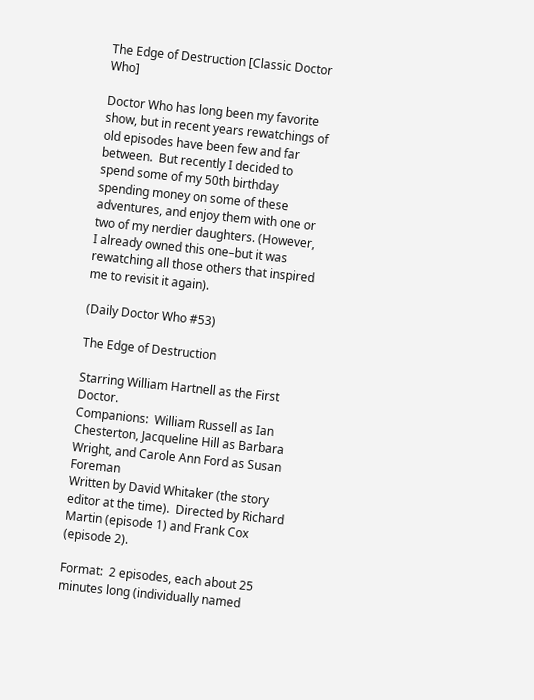The Edge of Destruction [Classic Doctor Who]

Doctor Who has long been my favorite show, but in recent years rewatchings of old episodes have been few and far between.  But recently I decided to spend some of my 50th birthday spending money on some of these adventures, and enjoy them with one or two of my nerdier daughters. (However, I already owned this one–but it was rewatching all those others that inspired me to revisit it again).

(Daily Doctor Who #53)

The Edge of Destruction

Starring William Hartnell as the First Doctor.
Companions:  William Russell as Ian Chesterton, Jacqueline Hill as Barbara Wright, and Carole Ann Ford as Susan Foreman
Written by David Whitaker (the story editor at the time).  Directed by Richard Martin (episode 1) and Frank Cox (episode 2).

Format:  2 episodes, each about 25 minutes long (individually named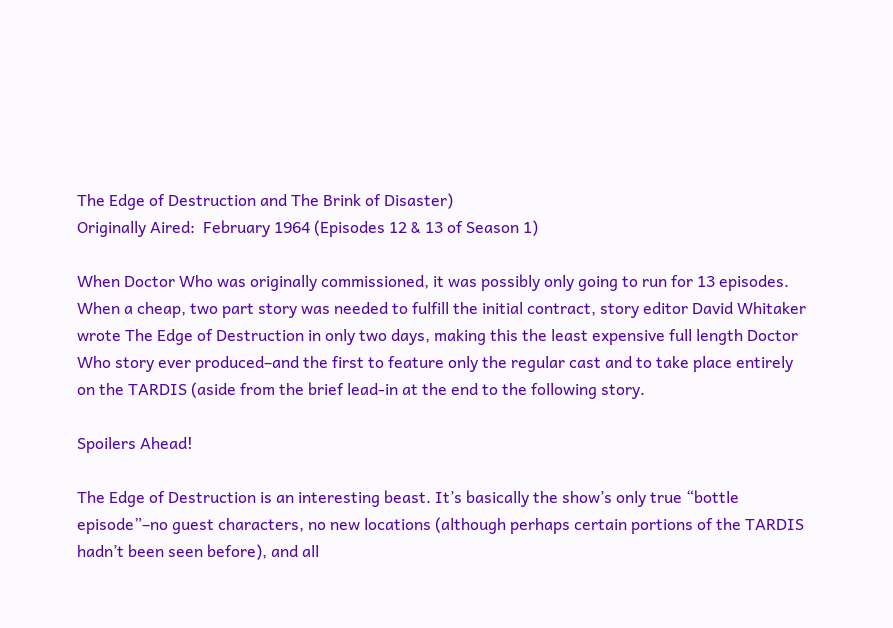The Edge of Destruction and The Brink of Disaster)
Originally Aired:  February 1964 (Episodes 12 & 13 of Season 1)

When Doctor Who was originally commissioned, it was possibly only going to run for 13 episodes. When a cheap, two part story was needed to fulfill the initial contract, story editor David Whitaker wrote The Edge of Destruction in only two days, making this the least expensive full length Doctor Who story ever produced–and the first to feature only the regular cast and to take place entirely on the TARDIS (aside from the brief lead-in at the end to the following story.

Spoilers Ahead!

The Edge of Destruction is an interesting beast. It’s basically the show’s only true “bottle episode”–no guest characters, no new locations (although perhaps certain portions of the TARDIS hadn’t been seen before), and all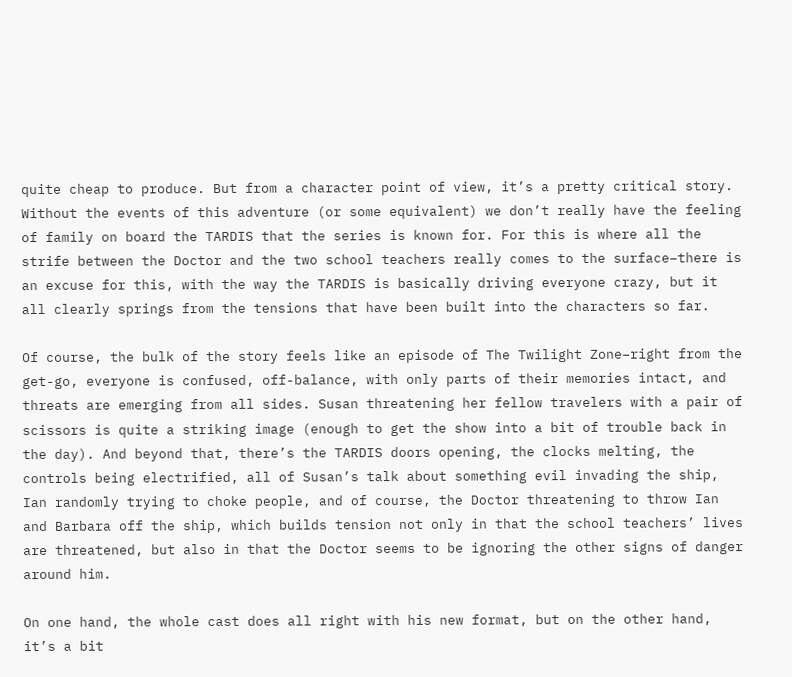quite cheap to produce. But from a character point of view, it’s a pretty critical story. Without the events of this adventure (or some equivalent) we don’t really have the feeling of family on board the TARDIS that the series is known for. For this is where all the strife between the Doctor and the two school teachers really comes to the surface–there is an excuse for this, with the way the TARDIS is basically driving everyone crazy, but it all clearly springs from the tensions that have been built into the characters so far.

Of course, the bulk of the story feels like an episode of The Twilight Zone–right from the get-go, everyone is confused, off-balance, with only parts of their memories intact, and threats are emerging from all sides. Susan threatening her fellow travelers with a pair of scissors is quite a striking image (enough to get the show into a bit of trouble back in the day). And beyond that, there’s the TARDIS doors opening, the clocks melting, the controls being electrified, all of Susan’s talk about something evil invading the ship, Ian randomly trying to choke people, and of course, the Doctor threatening to throw Ian and Barbara off the ship, which builds tension not only in that the school teachers’ lives are threatened, but also in that the Doctor seems to be ignoring the other signs of danger around him.

On one hand, the whole cast does all right with his new format, but on the other hand, it’s a bit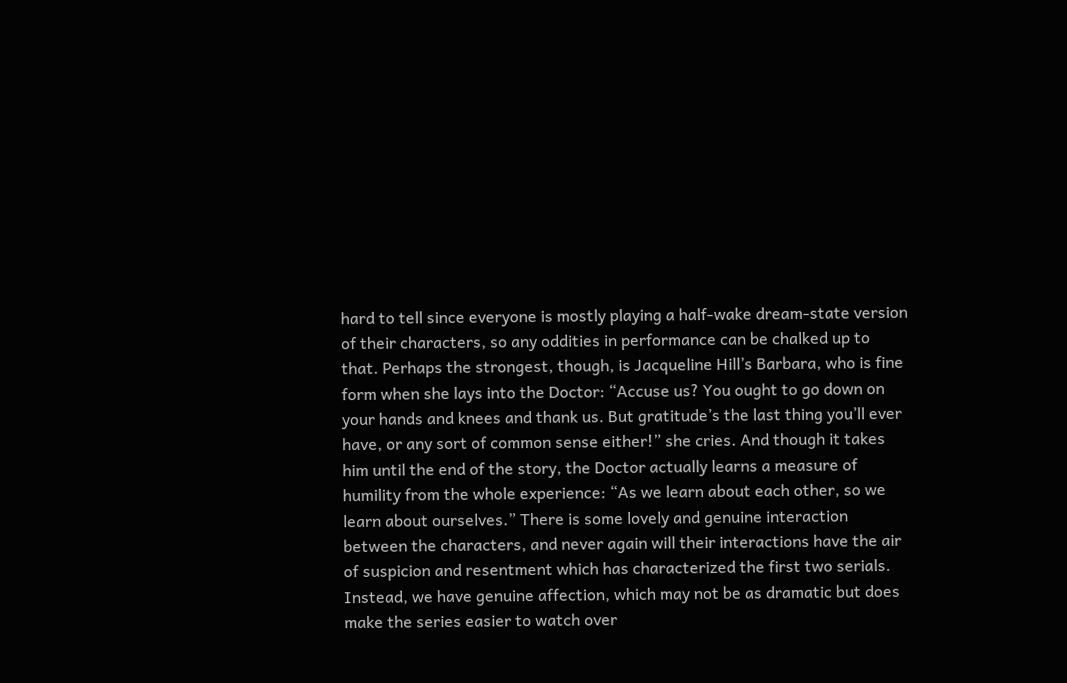hard to tell since everyone is mostly playing a half-wake dream-state version of their characters, so any oddities in performance can be chalked up to that. Perhaps the strongest, though, is Jacqueline Hill’s Barbara, who is fine form when she lays into the Doctor: “Accuse us? You ought to go down on your hands and knees and thank us. But gratitude’s the last thing you’ll ever have, or any sort of common sense either!” she cries. And though it takes him until the end of the story, the Doctor actually learns a measure of humility from the whole experience: “As we learn about each other, so we learn about ourselves.” There is some lovely and genuine interaction between the characters, and never again will their interactions have the air of suspicion and resentment which has characterized the first two serials. Instead, we have genuine affection, which may not be as dramatic but does make the series easier to watch over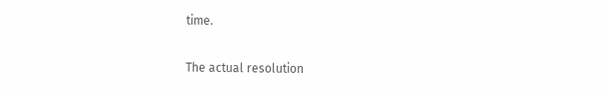time.

The actual resolution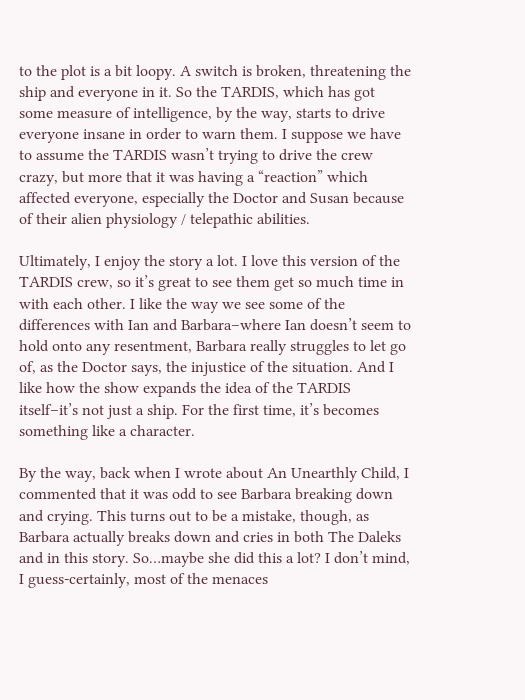to the plot is a bit loopy. A switch is broken, threatening the ship and everyone in it. So the TARDIS, which has got some measure of intelligence, by the way, starts to drive everyone insane in order to warn them. I suppose we have to assume the TARDIS wasn’t trying to drive the crew crazy, but more that it was having a “reaction” which affected everyone, especially the Doctor and Susan because of their alien physiology / telepathic abilities.

Ultimately, I enjoy the story a lot. I love this version of the TARDIS crew, so it’s great to see them get so much time in with each other. I like the way we see some of the differences with Ian and Barbara–where Ian doesn’t seem to hold onto any resentment, Barbara really struggles to let go of, as the Doctor says, the injustice of the situation. And I like how the show expands the idea of the TARDIS itself–it’s not just a ship. For the first time, it’s becomes something like a character.

By the way, back when I wrote about An Unearthly Child, I commented that it was odd to see Barbara breaking down and crying. This turns out to be a mistake, though, as Barbara actually breaks down and cries in both The Daleks and in this story. So…maybe she did this a lot? I don’t mind, I guess-certainly, most of the menaces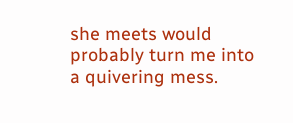she meets would probably turn me into a quivering mess.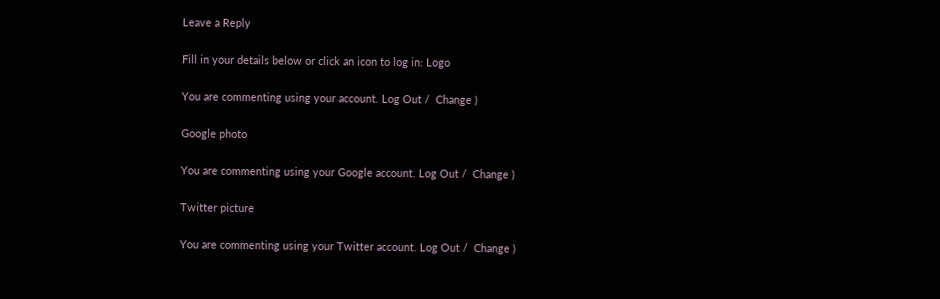Leave a Reply

Fill in your details below or click an icon to log in: Logo

You are commenting using your account. Log Out /  Change )

Google photo

You are commenting using your Google account. Log Out /  Change )

Twitter picture

You are commenting using your Twitter account. Log Out /  Change )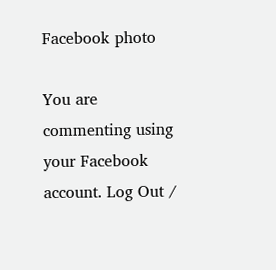Facebook photo

You are commenting using your Facebook account. Log Out /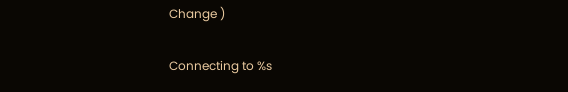Change )

Connecting to %s